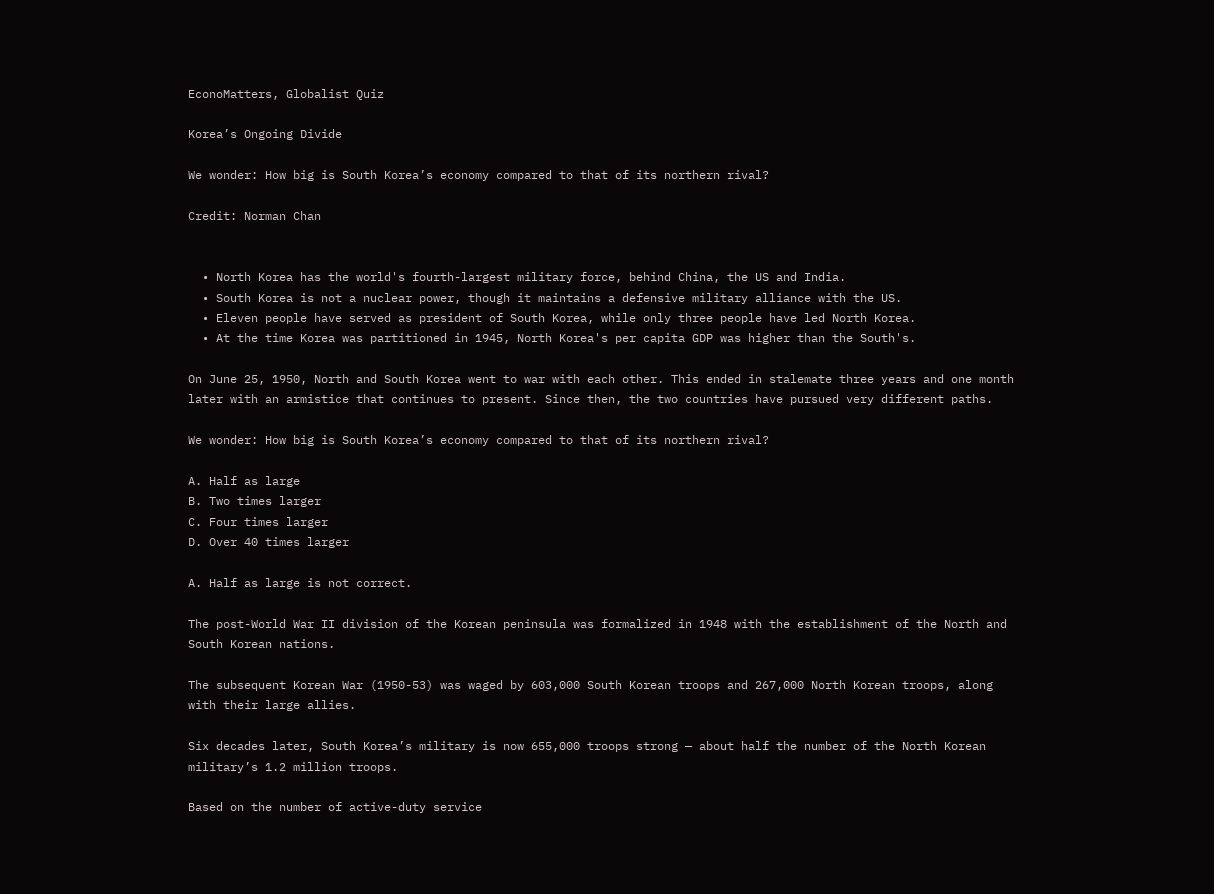EconoMatters, Globalist Quiz

Korea’s Ongoing Divide

We wonder: How big is South Korea’s economy compared to that of its northern rival?

Credit: Norman Chan


  • North Korea has the world's fourth-largest military force, behind China, the US and India.
  • South Korea is not a nuclear power, though it maintains a defensive military alliance with the US.
  • Eleven people have served as president of South Korea, while only three people have led North Korea.
  • At the time Korea was partitioned in 1945, North Korea's per capita GDP was higher than the South's.

On June 25, 1950, North and South Korea went to war with each other. This ended in stalemate three years and one month later with an armistice that continues to present. Since then, the two countries have pursued very different paths.

We wonder: How big is South Korea’s economy compared to that of its northern rival?

A. Half as large
B. Two times larger
C. Four times larger
D. Over 40 times larger

A. Half as large is not correct.

The post-World War II division of the Korean peninsula was formalized in 1948 with the establishment of the North and South Korean nations.

The subsequent Korean War (1950-53) was waged by 603,000 South Korean troops and 267,000 North Korean troops, along with their large allies.

Six decades later, South Korea’s military is now 655,000 troops strong — about half the number of the North Korean military’s 1.2 million troops.

Based on the number of active-duty service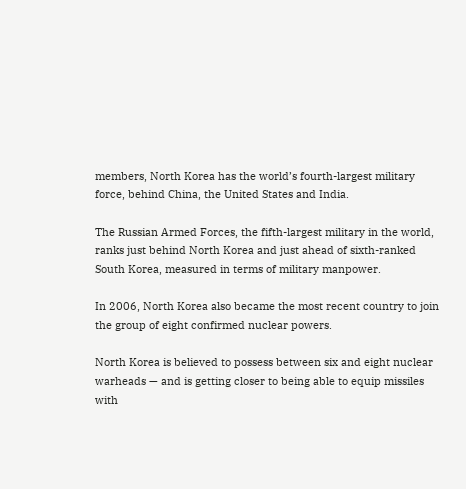members, North Korea has the world’s fourth-largest military force, behind China, the United States and India.

The Russian Armed Forces, the fifth-largest military in the world, ranks just behind North Korea and just ahead of sixth-ranked South Korea, measured in terms of military manpower.

In 2006, North Korea also became the most recent country to join the group of eight confirmed nuclear powers.

North Korea is believed to possess between six and eight nuclear warheads — and is getting closer to being able to equip missiles with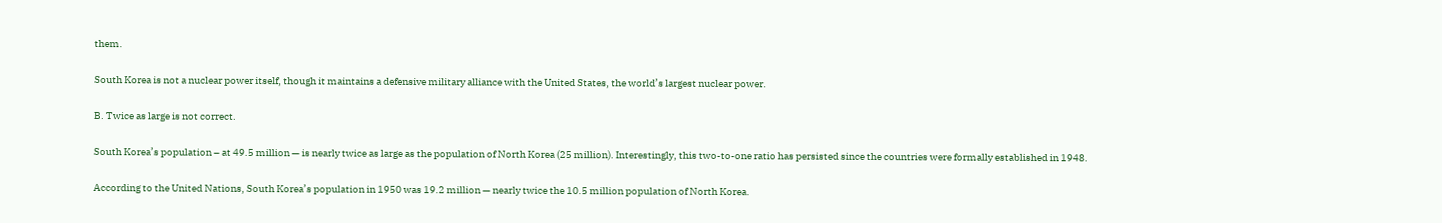them.

South Korea is not a nuclear power itself, though it maintains a defensive military alliance with the United States, the world’s largest nuclear power.

B. Twice as large is not correct.

South Korea’s population – at 49.5 million — is nearly twice as large as the population of North Korea (25 million). Interestingly, this two-to-one ratio has persisted since the countries were formally established in 1948.

According to the United Nations, South Korea’s population in 1950 was 19.2 million — nearly twice the 10.5 million population of North Korea.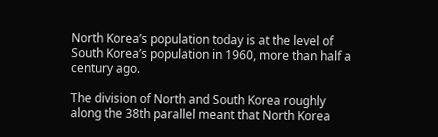North Korea’s population today is at the level of South Korea’s population in 1960, more than half a century ago.

The division of North and South Korea roughly along the 38th parallel meant that North Korea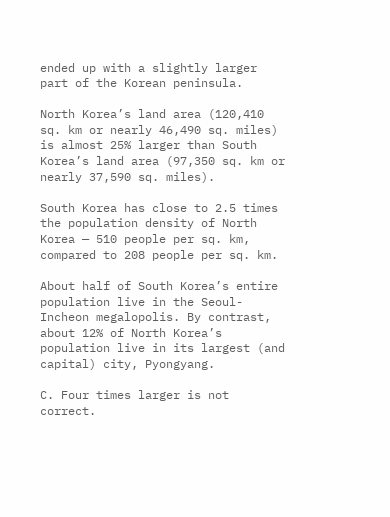ended up with a slightly larger part of the Korean peninsula.

North Korea’s land area (120,410 sq. km or nearly 46,490 sq. miles) is almost 25% larger than South Korea’s land area (97,350 sq. km or nearly 37,590 sq. miles).

South Korea has close to 2.5 times the population density of North Korea — 510 people per sq. km, compared to 208 people per sq. km.

About half of South Korea’s entire population live in the Seoul-Incheon megalopolis. By contrast, about 12% of North Korea’s population live in its largest (and capital) city, Pyongyang.

C. Four times larger is not correct.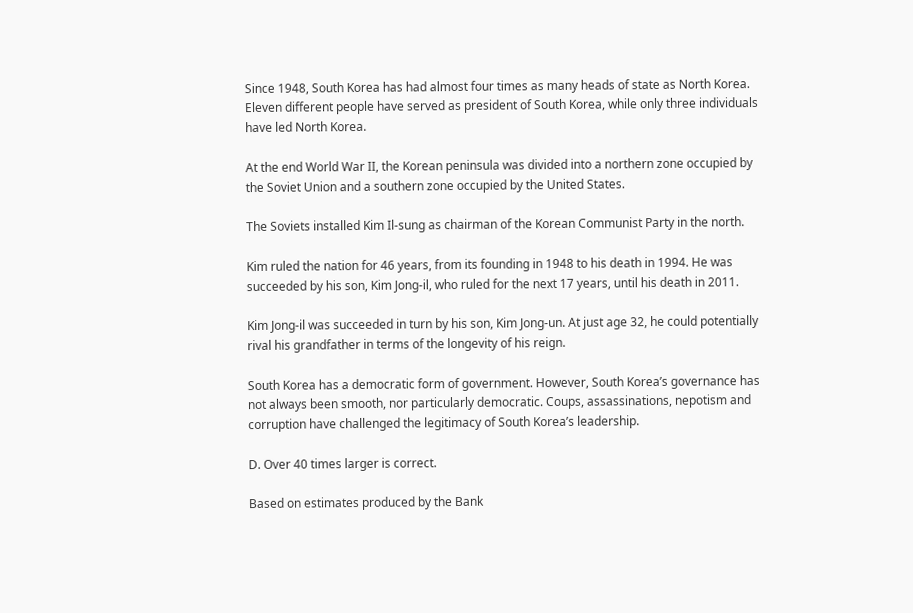Since 1948, South Korea has had almost four times as many heads of state as North Korea. Eleven different people have served as president of South Korea, while only three individuals have led North Korea.

At the end World War II, the Korean peninsula was divided into a northern zone occupied by the Soviet Union and a southern zone occupied by the United States.

The Soviets installed Kim Il-sung as chairman of the Korean Communist Party in the north.

Kim ruled the nation for 46 years, from its founding in 1948 to his death in 1994. He was succeeded by his son, Kim Jong-il, who ruled for the next 17 years, until his death in 2011.

Kim Jong-il was succeeded in turn by his son, Kim Jong-un. At just age 32, he could potentially rival his grandfather in terms of the longevity of his reign.

South Korea has a democratic form of government. However, South Korea’s governance has not always been smooth, nor particularly democratic. Coups, assassinations, nepotism and corruption have challenged the legitimacy of South Korea’s leadership.

D. Over 40 times larger is correct.

Based on estimates produced by the Bank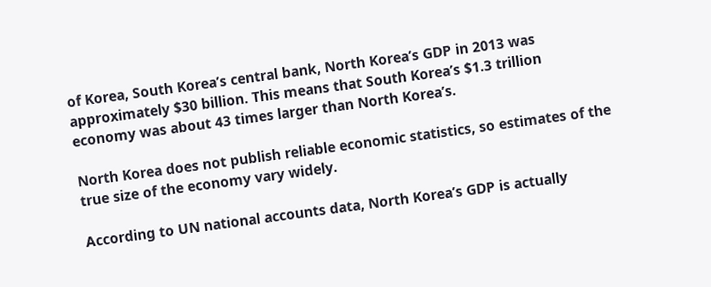of Korea, South Korea’s central bank, North Korea’s GDP in 2013 was approximately $30 billion. This means that South Korea’s $1.3 trillion economy was about 43 times larger than North Korea’s.

North Korea does not publish reliable economic statistics, so estimates of the true size of the economy vary widely.

According to UN national accounts data, North Korea’s GDP is actually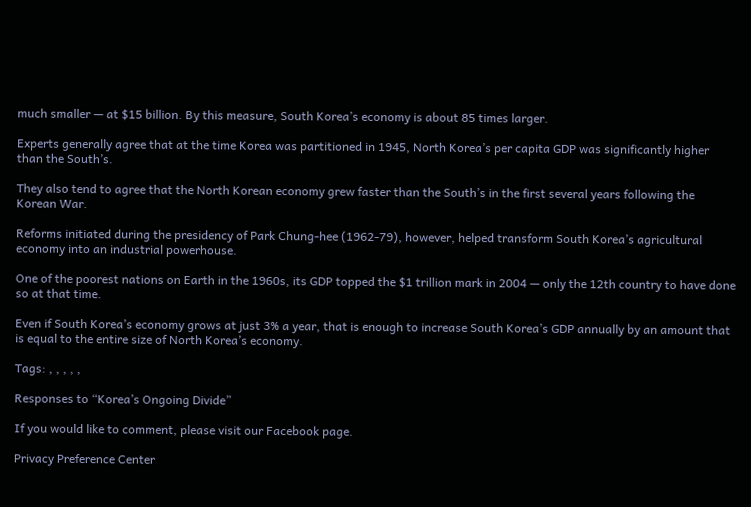much smaller — at $15 billion. By this measure, South Korea’s economy is about 85 times larger.

Experts generally agree that at the time Korea was partitioned in 1945, North Korea’s per capita GDP was significantly higher than the South’s.

They also tend to agree that the North Korean economy grew faster than the South’s in the first several years following the Korean War.

Reforms initiated during the presidency of Park Chung-hee (1962-79), however, helped transform South Korea’s agricultural economy into an industrial powerhouse.

One of the poorest nations on Earth in the 1960s, its GDP topped the $1 trillion mark in 2004 — only the 12th country to have done so at that time.

Even if South Korea’s economy grows at just 3% a year, that is enough to increase South Korea’s GDP annually by an amount that is equal to the entire size of North Korea’s economy.

Tags: , , , , ,

Responses to “Korea’s Ongoing Divide”

If you would like to comment, please visit our Facebook page.

Privacy Preference Center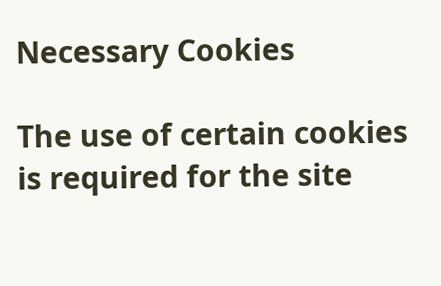Necessary Cookies

The use of certain cookies is required for the site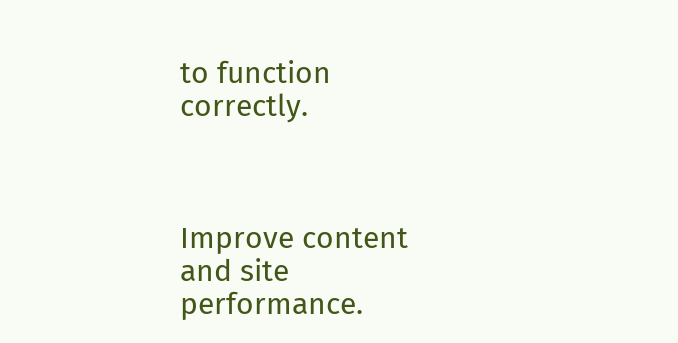to function correctly.



Improve content and site performance.